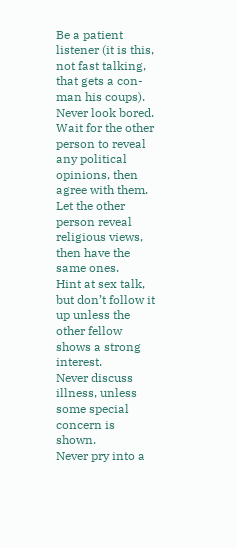Be a patient listener (it is this, not fast talking, that gets a con-man his coups).
Never look bored.
Wait for the other person to reveal any political opinions, then agree with them.
Let the other person reveal religious views, then have the same ones.
Hint at sex talk, but don’t follow it up unless the other fellow shows a strong interest.
Never discuss illness, unless some special concern is shown.
Never pry into a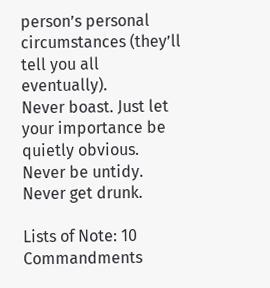person’s personal circumstances (they’ll tell you all eventually).
Never boast. Just let your importance be quietly obvious.
Never be untidy.
Never get drunk.

Lists of Note: 10 Commandments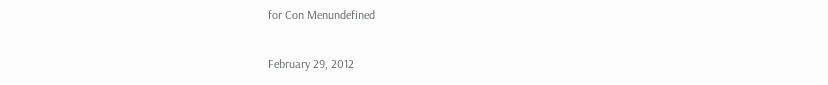for Con Menundefined

February 29, 2012